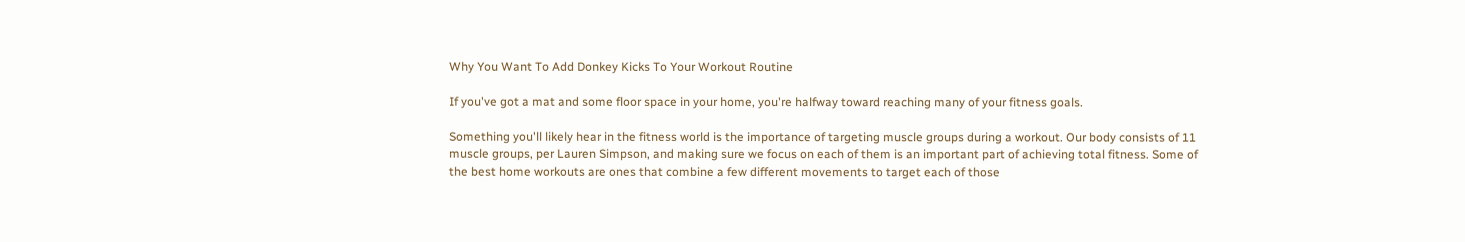Why You Want To Add Donkey Kicks To Your Workout Routine

If you've got a mat and some floor space in your home, you're halfway toward reaching many of your fitness goals.

Something you'll likely hear in the fitness world is the importance of targeting muscle groups during a workout. Our body consists of 11 muscle groups, per Lauren Simpson, and making sure we focus on each of them is an important part of achieving total fitness. Some of the best home workouts are ones that combine a few different movements to target each of those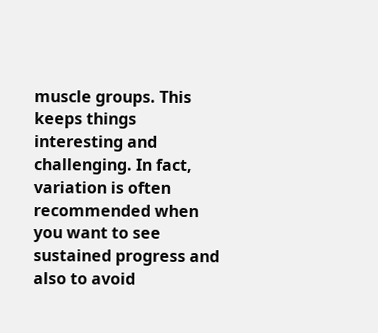muscle groups. This keeps things interesting and challenging. In fact, variation is often recommended when you want to see sustained progress and also to avoid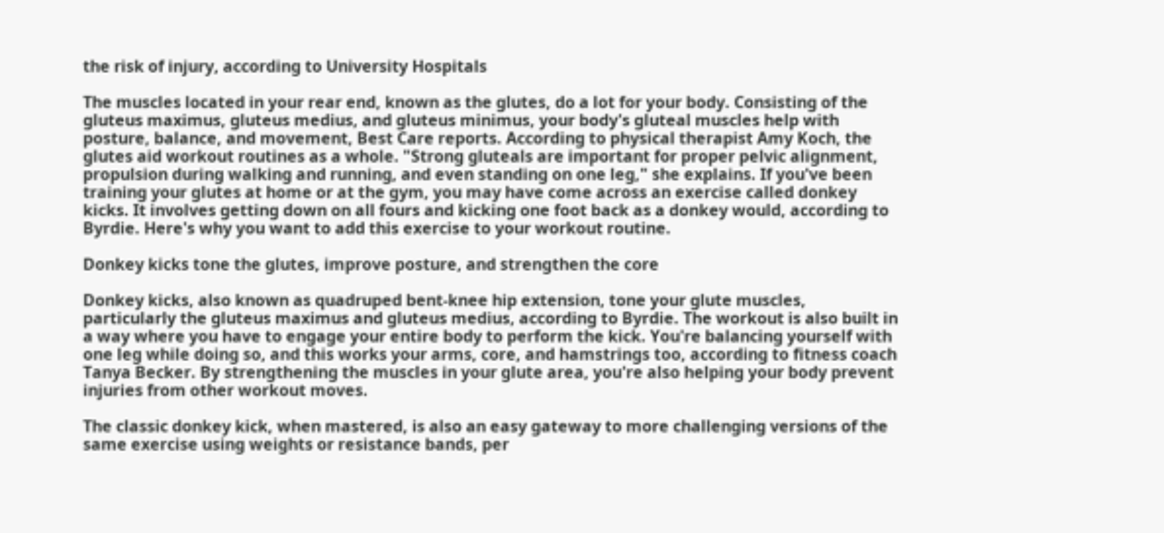the risk of injury, according to University Hospitals

The muscles located in your rear end, known as the glutes, do a lot for your body. Consisting of the gluteus maximus, gluteus medius, and gluteus minimus, your body's gluteal muscles help with posture, balance, and movement, Best Care reports. According to physical therapist Amy Koch, the glutes aid workout routines as a whole. "Strong gluteals are important for proper pelvic alignment, propulsion during walking and running, and even standing on one leg," she explains. If you've been training your glutes at home or at the gym, you may have come across an exercise called donkey kicks. It involves getting down on all fours and kicking one foot back as a donkey would, according to Byrdie. Here's why you want to add this exercise to your workout routine.

Donkey kicks tone the glutes, improve posture, and strengthen the core

Donkey kicks, also known as quadruped bent-knee hip extension, tone your glute muscles, particularly the gluteus maximus and gluteus medius, according to Byrdie. The workout is also built in a way where you have to engage your entire body to perform the kick. You're balancing yourself with one leg while doing so, and this works your arms, core, and hamstrings too, according to fitness coach Tanya Becker. By strengthening the muscles in your glute area, you're also helping your body prevent injuries from other workout moves.

The classic donkey kick, when mastered, is also an easy gateway to more challenging versions of the same exercise using weights or resistance bands, per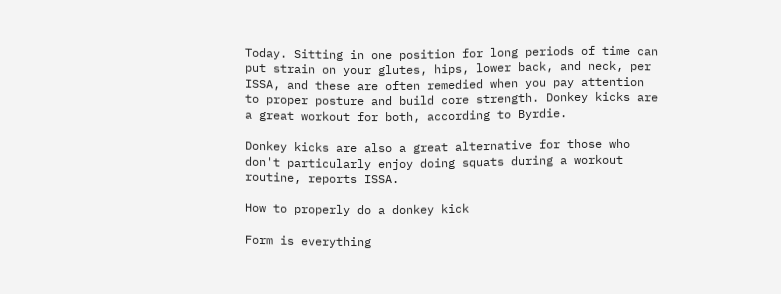Today. Sitting in one position for long periods of time can put strain on your glutes, hips, lower back, and neck, per ISSA, and these are often remedied when you pay attention to proper posture and build core strength. Donkey kicks are a great workout for both, according to Byrdie.

Donkey kicks are also a great alternative for those who don't particularly enjoy doing squats during a workout routine, reports ISSA.

How to properly do a donkey kick

Form is everything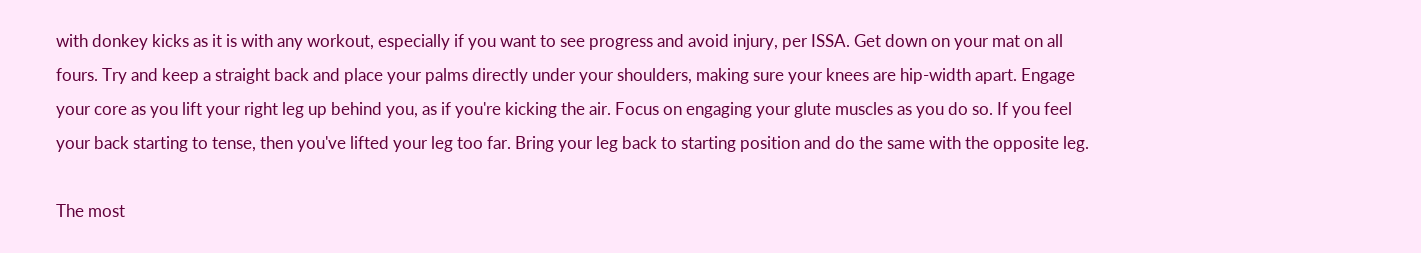with donkey kicks as it is with any workout, especially if you want to see progress and avoid injury, per ISSA. Get down on your mat on all fours. Try and keep a straight back and place your palms directly under your shoulders, making sure your knees are hip-width apart. Engage your core as you lift your right leg up behind you, as if you're kicking the air. Focus on engaging your glute muscles as you do so. If you feel your back starting to tense, then you've lifted your leg too far. Bring your leg back to starting position and do the same with the opposite leg.

The most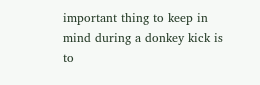important thing to keep in mind during a donkey kick is to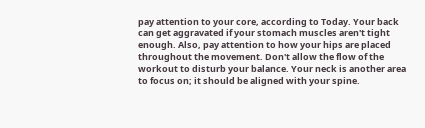pay attention to your core, according to Today. Your back can get aggravated if your stomach muscles aren't tight enough. Also, pay attention to how your hips are placed throughout the movement. Don't allow the flow of the workout to disturb your balance. Your neck is another area to focus on; it should be aligned with your spine.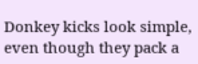Donkey kicks look simple, even though they pack a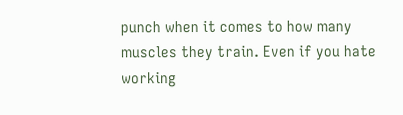punch when it comes to how many muscles they train. Even if you hate working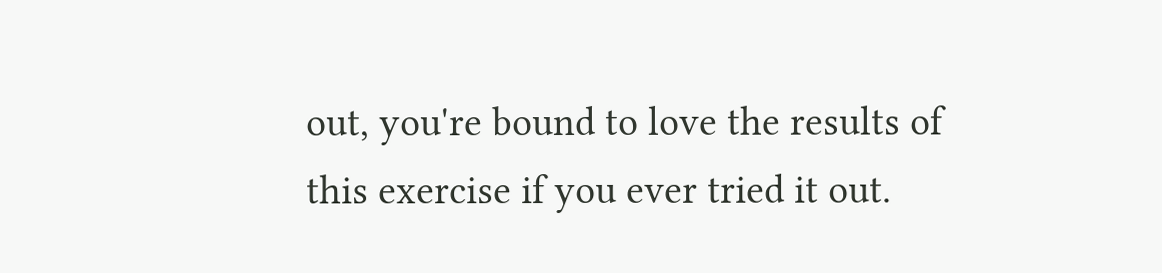out, you're bound to love the results of this exercise if you ever tried it out.